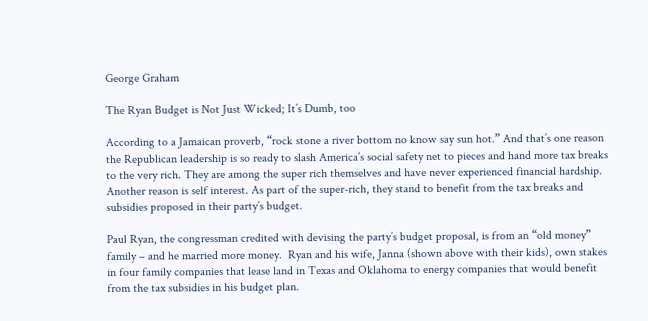George Graham

The Ryan Budget is Not Just Wicked; It’s Dumb, too

According to a Jamaican proverb, “rock stone a river bottom no know say sun hot.” And that’s one reason the Republican leadership is so ready to slash America’s social safety net to pieces and hand more tax breaks to the very rich. They are among the super rich themselves and have never experienced financial hardship.  Another reason is self interest. As part of the super-rich, they stand to benefit from the tax breaks and subsidies proposed in their party’s budget.

Paul Ryan, the congressman credited with devising the party’s budget proposal, is from an “old money” family – and he married more money.  Ryan and his wife, Janna (shown above with their kids), own stakes in four family companies that lease land in Texas and Oklahoma to energy companies that would benefit from the tax subsidies in his budget plan.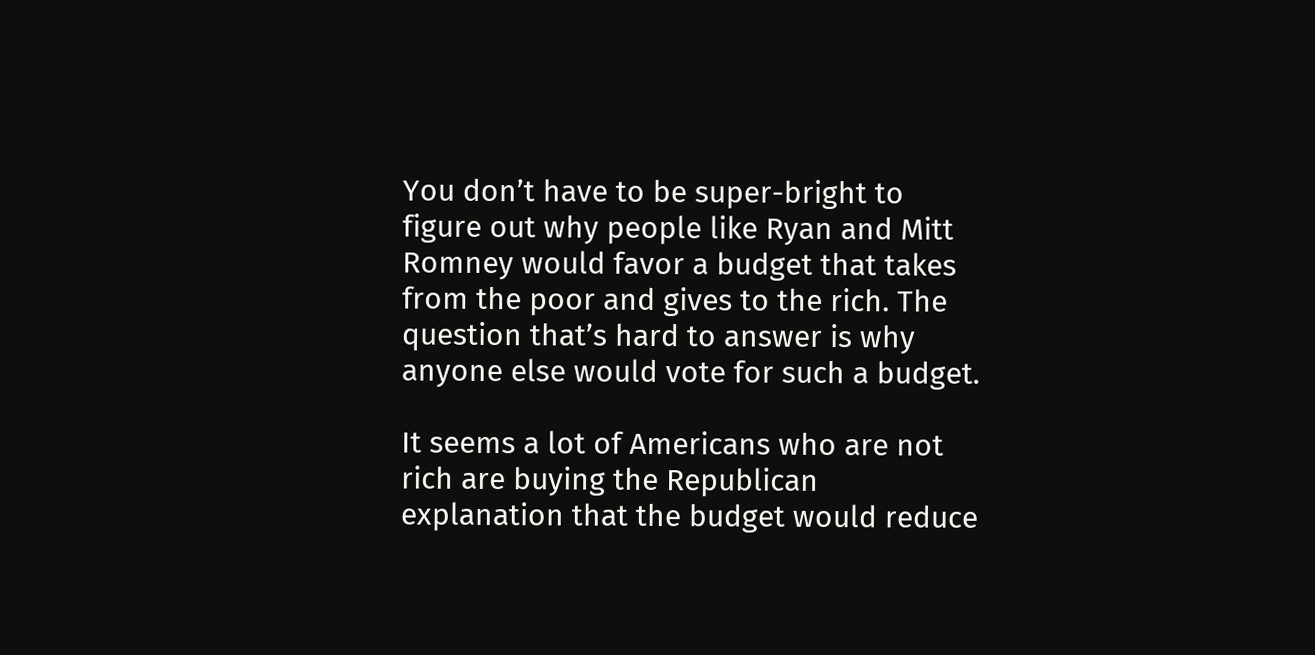You don’t have to be super-bright to figure out why people like Ryan and Mitt Romney would favor a budget that takes from the poor and gives to the rich. The question that’s hard to answer is why anyone else would vote for such a budget.

It seems a lot of Americans who are not rich are buying the Republican explanation that the budget would reduce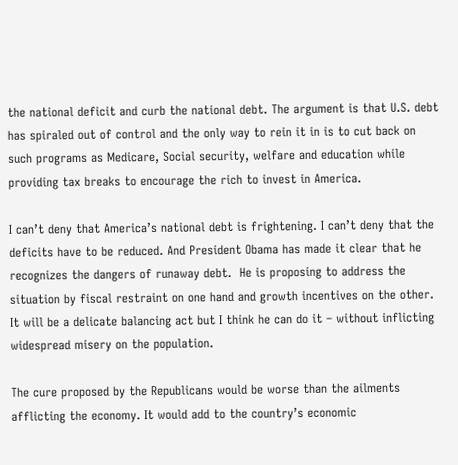the national deficit and curb the national debt. The argument is that U.S. debt has spiraled out of control and the only way to rein it in is to cut back on such programs as Medicare, Social security, welfare and education while providing tax breaks to encourage the rich to invest in America.

I can’t deny that America’s national debt is frightening. I can’t deny that the deficits have to be reduced. And President Obama has made it clear that he recognizes the dangers of runaway debt.  He is proposing to address the situation by fiscal restraint on one hand and growth incentives on the other. It will be a delicate balancing act but I think he can do it – without inflicting widespread misery on the population.

The cure proposed by the Republicans would be worse than the ailments afflicting the economy. It would add to the country’s economic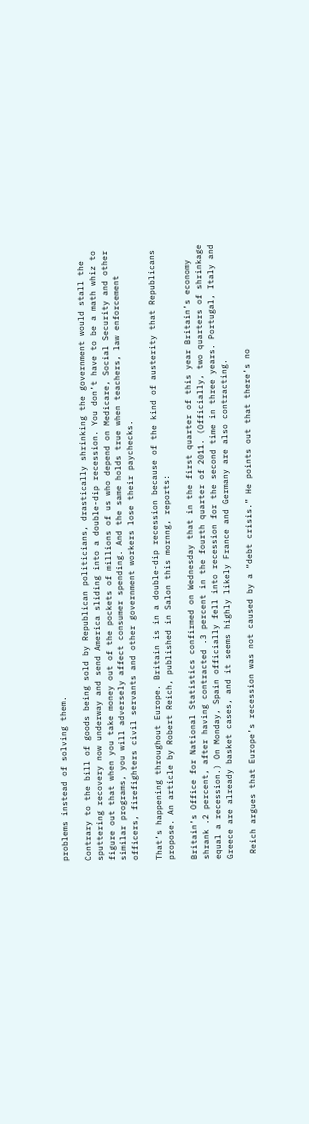problems instead of solving them.

Contrary to the bill of goods being sold by Republican politicians, drastically shrinking the government would stall the sputtering recovery now underway and send America sliding into a double-dip recession. You don’t have to be a math whiz to figure out that when you take money out of the pockets of millions of us who depend on Medicare, Social Security and other similar programs, you will adversely affect consumer spending. And the same holds true when teachers, law enforcement officers, firefighters civil servants and other government workers lose their paychecks.

That’s happening throughout Europe. Britain is in a double-dip recession because of the kind of austerity that Republicans propose. An article by Robert Reich, published in Salon this mornng, reports:

Britain’s Office for National Statistics confirmed on Wednesday that in the first quarter of this year Britain’s economy shrank .2 percent, after having contracted .3 percent in the fourth quarter of 2011. (Officially, two quarters of shrinkage equal a recession.) On Monday, Spain officially fell into recession for the second time in three years. Portugal, Italy and Greece are already basket cases, and it seems highly likely France and Germany are also contracting.

 Reich argues that Europe’s recession was not caused by a “debt crisis.” He points out that there’s no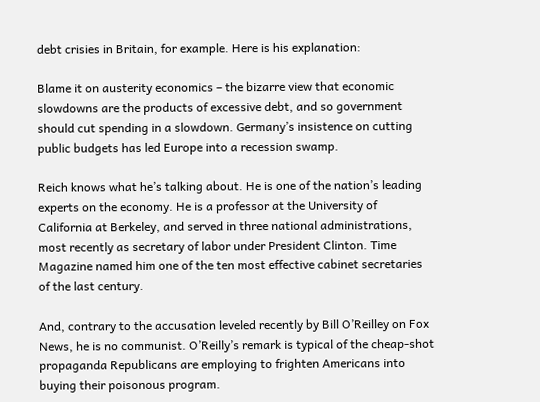debt crisies in Britain, for example. Here is his explanation:

Blame it on austerity economics – the bizarre view that economic slowdowns are the products of excessive debt, and so government should cut spending in a slowdown. Germany’s insistence on cutting public budgets has led Europe into a recession swamp.

Reich knows what he’s talking about. He is one of the nation’s leading experts on the economy. He is a professor at the University of California at Berkeley, and served in three national administrations, most recently as secretary of labor under President Clinton. Time Magazine named him one of the ten most effective cabinet secretaries of the last century.

And, contrary to the accusation leveled recently by Bill O’Reilley on Fox News, he is no communist. O’Reilly’s remark is typical of the cheap-shot propaganda Republicans are employing to frighten Americans into buying their poisonous program.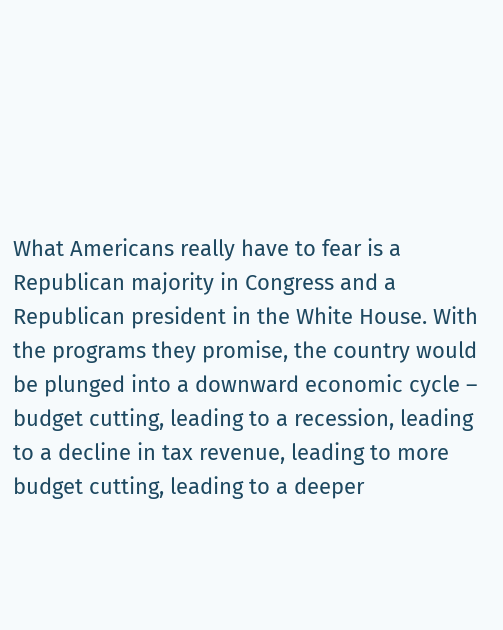What Americans really have to fear is a Republican majority in Congress and a Republican president in the White House. With the programs they promise, the country would be plunged into a downward economic cycle – budget cutting, leading to a recession, leading to a decline in tax revenue, leading to more budget cutting, leading to a deeper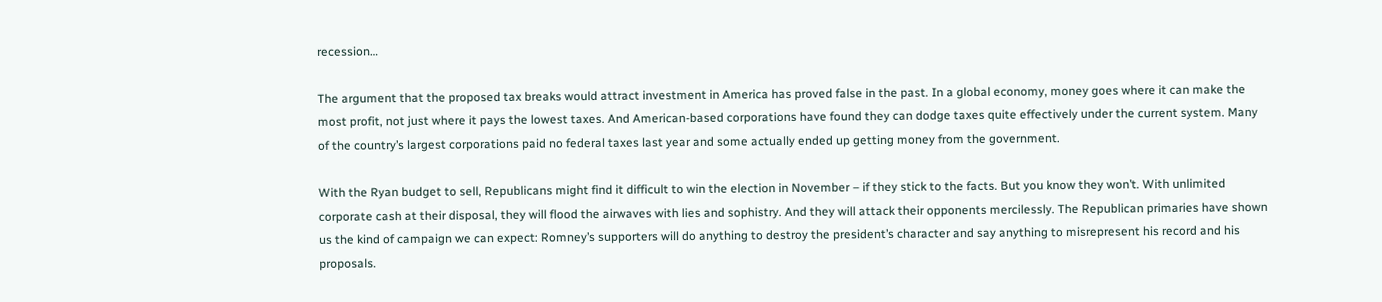recession…

The argument that the proposed tax breaks would attract investment in America has proved false in the past. In a global economy, money goes where it can make the most profit, not just where it pays the lowest taxes. And American-based corporations have found they can dodge taxes quite effectively under the current system. Many of the country’s largest corporations paid no federal taxes last year and some actually ended up getting money from the government.

With the Ryan budget to sell, Republicans might find it difficult to win the election in November – if they stick to the facts. But you know they won’t. With unlimited corporate cash at their disposal, they will flood the airwaves with lies and sophistry. And they will attack their opponents mercilessly. The Republican primaries have shown us the kind of campaign we can expect: Romney’s supporters will do anything to destroy the president’s character and say anything to misrepresent his record and his proposals.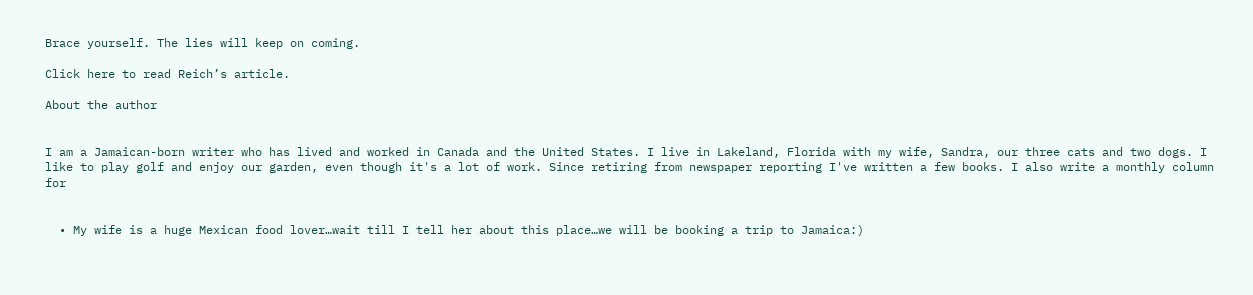Brace yourself. The lies will keep on coming.

Click here to read Reich’s article.

About the author


I am a Jamaican-born writer who has lived and worked in Canada and the United States. I live in Lakeland, Florida with my wife, Sandra, our three cats and two dogs. I like to play golf and enjoy our garden, even though it's a lot of work. Since retiring from newspaper reporting I've written a few books. I also write a monthly column for


  • My wife is a huge Mexican food lover…wait till I tell her about this place…we will be booking a trip to Jamaica:)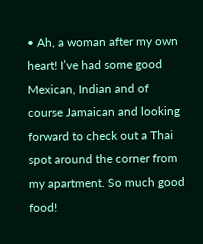• Ah, a woman after my own heart! I’ve had some good Mexican, Indian and of course Jamaican and looking forward to check out a Thai spot around the corner from my apartment. So much good food!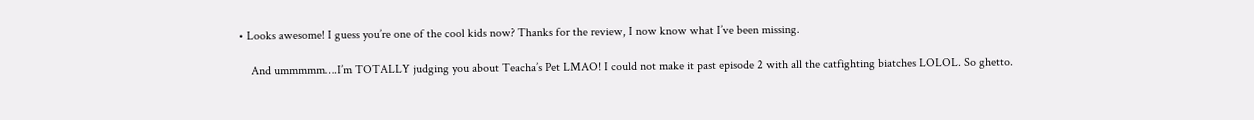• Looks awesome! I guess you’re one of the cool kids now? Thanks for the review, I now know what I’ve been missing.

    And ummmmm….I’m TOTALLY judging you about Teacha’s Pet LMAO! I could not make it past episode 2 with all the catfighting biatches LOLOL. So ghetto.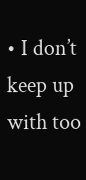• I don’t keep up with too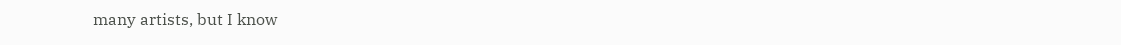many artists, but I know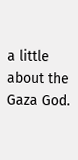a little about the Gaza God.